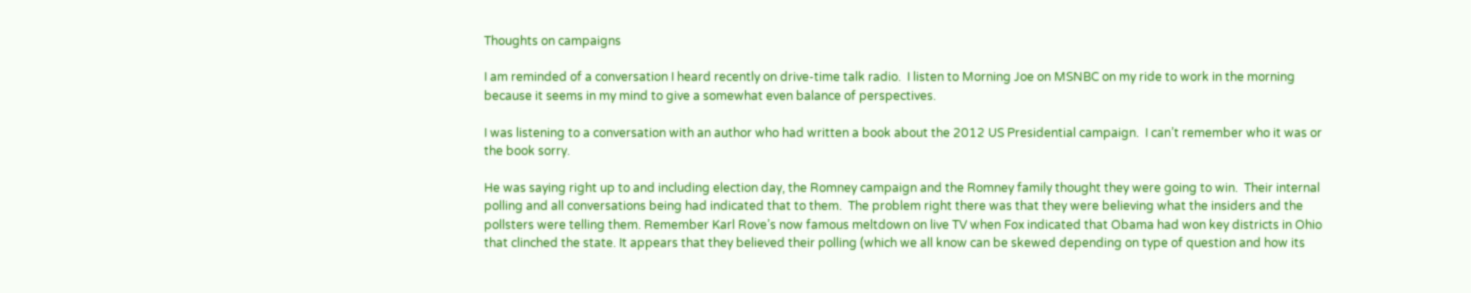Thoughts on campaigns

I am reminded of a conversation I heard recently on drive-time talk radio.  I listen to Morning Joe on MSNBC on my ride to work in the morning because it seems in my mind to give a somewhat even balance of perspectives.

I was listening to a conversation with an author who had written a book about the 2012 US Presidential campaign.  I can’t remember who it was or the book sorry.

He was saying right up to and including election day, the Romney campaign and the Romney family thought they were going to win.  Their internal polling and all conversations being had indicated that to them.  The problem right there was that they were believing what the insiders and the pollsters were telling them. Remember Karl Rove’s now famous meltdown on live TV when Fox indicated that Obama had won key districts in Ohio that clinched the state. It appears that they believed their polling (which we all know can be skewed depending on type of question and how its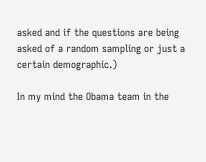asked and if the questions are being asked of a random sampling or just a certain demographic.)

In my mind the Obama team in the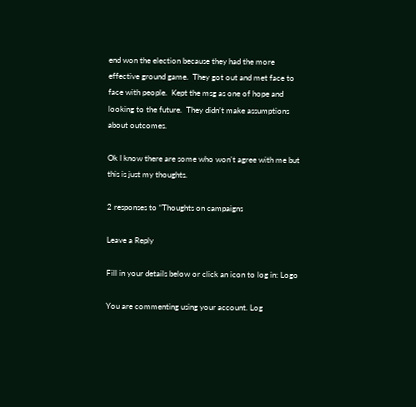end won the election because they had the more effective ground game.  They got out and met face to face with people.  Kept the msg as one of hope and looking to the future.  They didn’t make assumptions about outcomes.

Ok I know there are some who won’t agree with me but this is just my thoughts.

2 responses to “Thoughts on campaigns

Leave a Reply

Fill in your details below or click an icon to log in: Logo

You are commenting using your account. Log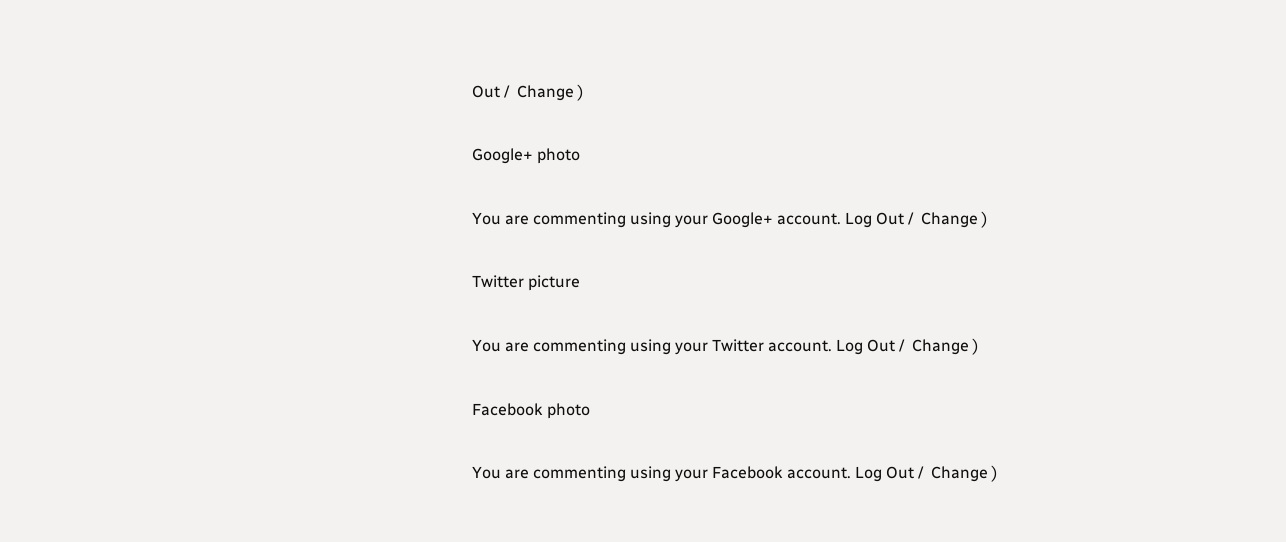Out /  Change )

Google+ photo

You are commenting using your Google+ account. Log Out /  Change )

Twitter picture

You are commenting using your Twitter account. Log Out /  Change )

Facebook photo

You are commenting using your Facebook account. Log Out /  Change )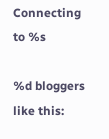Connecting to %s

%d bloggers like this: